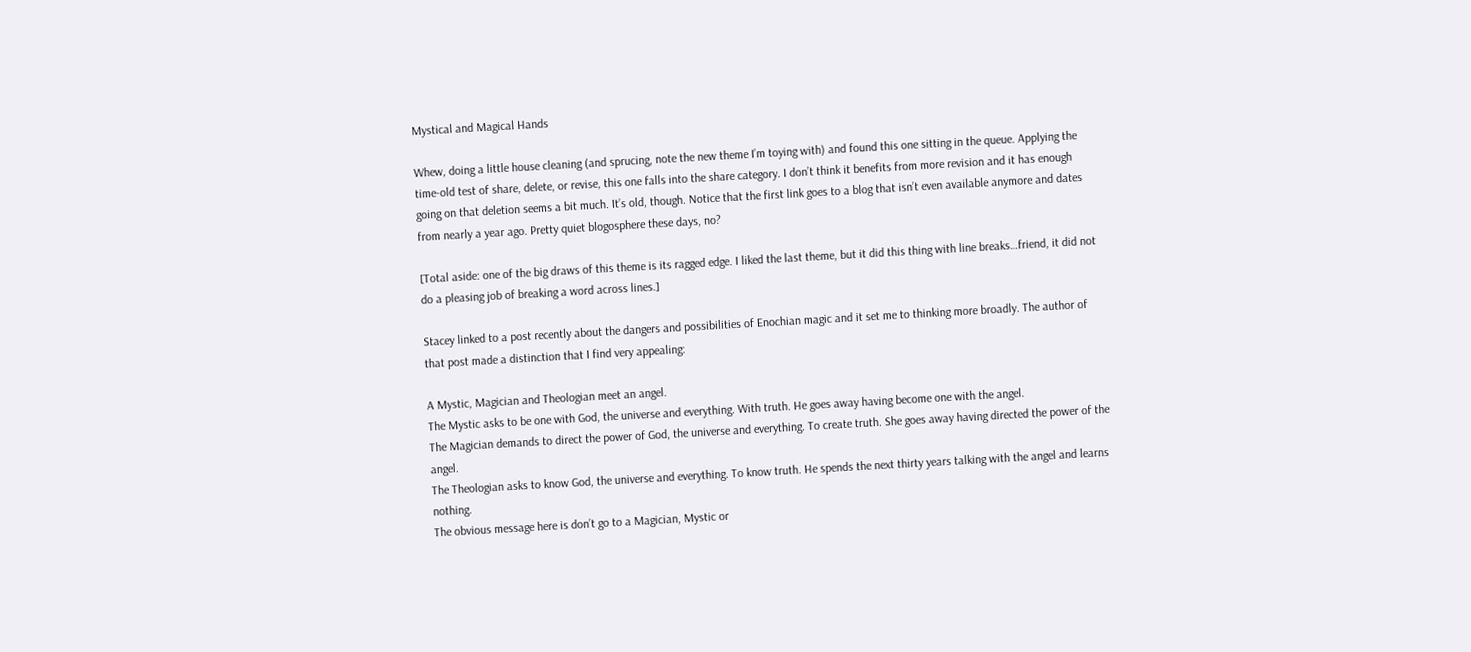Mystical and Magical Hands

Whew, doing a little house cleaning (and sprucing, note the new theme I’m toying with) and found this one sitting in the queue. Applying the time-old test of share, delete, or revise, this one falls into the share category. I don’t think it benefits from more revision and it has enough going on that deletion seems a bit much. It’s old, though. Notice that the first link goes to a blog that isn’t even available anymore and dates from nearly a year ago. Pretty quiet blogosphere these days, no?

[Total aside: one of the big draws of this theme is its ragged edge. I liked the last theme, but it did this thing with line breaks…friend, it did not do a pleasing job of breaking a word across lines.]

Stacey linked to a post recently about the dangers and possibilities of Enochian magic and it set me to thinking more broadly. The author of that post made a distinction that I find very appealing:

A Mystic, Magician and Theologian meet an angel.
The Mystic asks to be one with God, the universe and everything. With truth. He goes away having become one with the angel.
The Magician demands to direct the power of God, the universe and everything. To create truth. She goes away having directed the power of the angel.
The Theologian asks to know God, the universe and everything. To know truth. He spends the next thirty years talking with the angel and learns nothing.
The obvious message here is don’t go to a Magician, Mystic or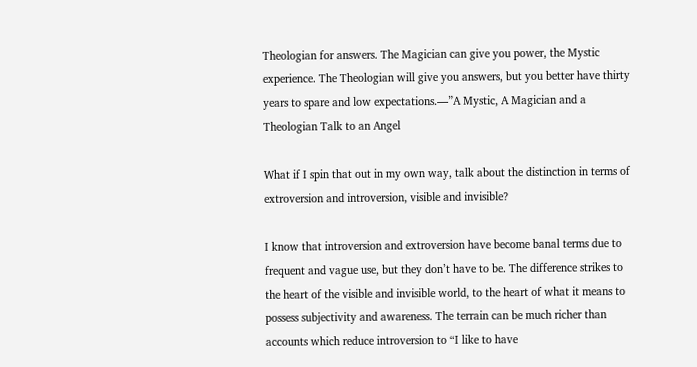Theologian for answers. The Magician can give you power, the Mystic experience. The Theologian will give you answers, but you better have thirty years to spare and low expectations.—”A Mystic, A Magician and a Theologian Talk to an Angel

What if I spin that out in my own way, talk about the distinction in terms of extroversion and introversion, visible and invisible?

I know that introversion and extroversion have become banal terms due to frequent and vague use, but they don’t have to be. The difference strikes to the heart of the visible and invisible world, to the heart of what it means to possess subjectivity and awareness. The terrain can be much richer than accounts which reduce introversion to “I like to have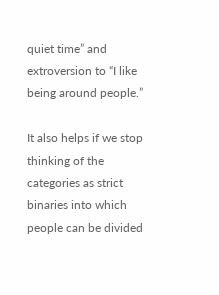quiet time” and extroversion to “I like being around people.”

It also helps if we stop thinking of the categories as strict binaries into which people can be divided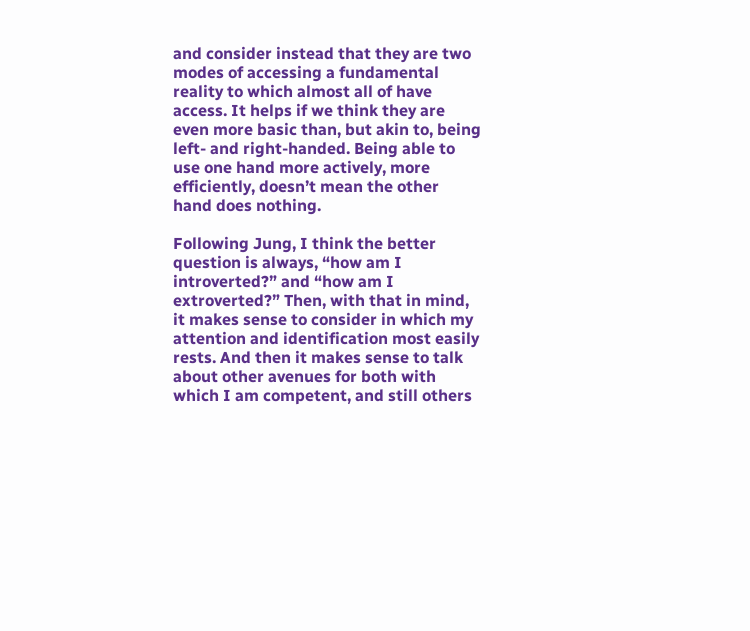and consider instead that they are two modes of accessing a fundamental reality to which almost all of have access. It helps if we think they are even more basic than, but akin to, being left- and right-handed. Being able to use one hand more actively, more efficiently, doesn’t mean the other hand does nothing.

Following Jung, I think the better question is always, “how am I introverted?” and “how am I extroverted?” Then, with that in mind, it makes sense to consider in which my attention and identification most easily rests. And then it makes sense to talk about other avenues for both with which I am competent, and still others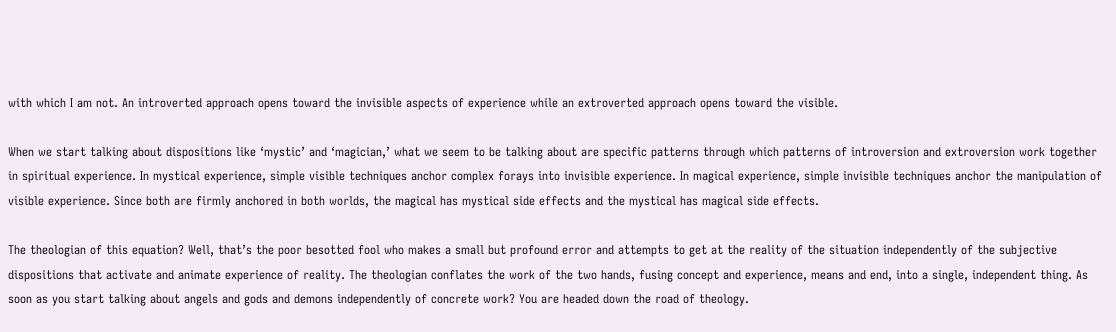with which I am not. An introverted approach opens toward the invisible aspects of experience while an extroverted approach opens toward the visible.

When we start talking about dispositions like ‘mystic’ and ‘magician,’ what we seem to be talking about are specific patterns through which patterns of introversion and extroversion work together in spiritual experience. In mystical experience, simple visible techniques anchor complex forays into invisible experience. In magical experience, simple invisible techniques anchor the manipulation of visible experience. Since both are firmly anchored in both worlds, the magical has mystical side effects and the mystical has magical side effects.

The theologian of this equation? Well, that’s the poor besotted fool who makes a small but profound error and attempts to get at the reality of the situation independently of the subjective dispositions that activate and animate experience of reality. The theologian conflates the work of the two hands, fusing concept and experience, means and end, into a single, independent thing. As soon as you start talking about angels and gods and demons independently of concrete work? You are headed down the road of theology.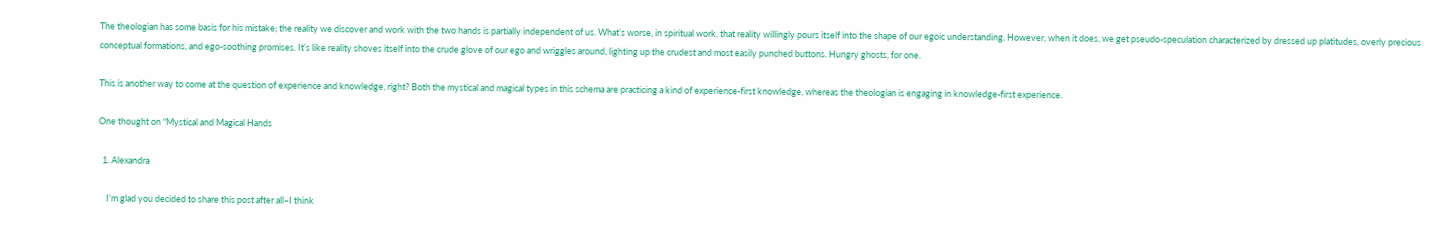The theologian has some basis for his mistake; the reality we discover and work with the two hands is partially independent of us. What’s worse, in spiritual work, that reality willingly pours itself into the shape of our egoic understanding. However, when it does, we get pseudo-speculation characterized by dressed up platitudes, overly precious conceptual formations, and ego-soothing promises. It’s like reality shoves itself into the crude glove of our ego and wriggles around, lighting up the crudest and most easily punched buttons. Hungry ghosts, for one.

This is another way to come at the question of experience and knowledge, right? Both the mystical and magical types in this schema are practicing a kind of experience-first knowledge, whereas the theologian is engaging in knowledge-first experience.

One thought on “Mystical and Magical Hands

  1. Alexandra

    I’m glad you decided to share this post after all–I think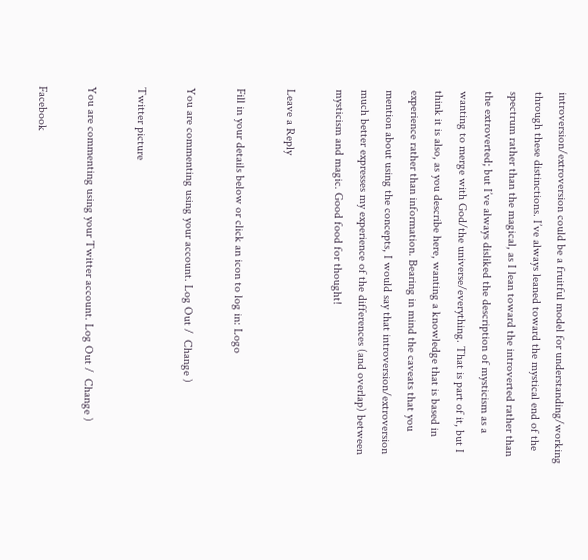introversion/extroversion could be a fruitful model for understanding/working through these distinctions. I’ve always leaned toward the mystical end of the spectrum rather than the magical, as I lean toward the introverted rather than the extroverted; but I’ve always disliked the description of mysticism as a wanting to merge with God/the universe/everything. That is part of it, but I think it is also, as you describe here, wanting a knowledge that is based in experience rather than information. Bearing in mind the caveats that you mention about using the concepts, I would say that introversion/extroversion much better expresses my experience of the differences (and overlap) between mysticism and magic. Good food for thought!

Leave a Reply

Fill in your details below or click an icon to log in: Logo

You are commenting using your account. Log Out /  Change )

Twitter picture

You are commenting using your Twitter account. Log Out /  Change )

Facebook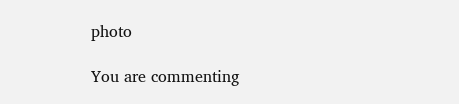photo

You are commenting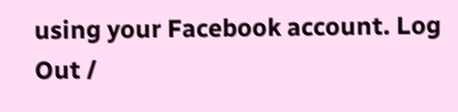using your Facebook account. Log Out /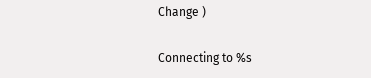Change )

Connecting to %s